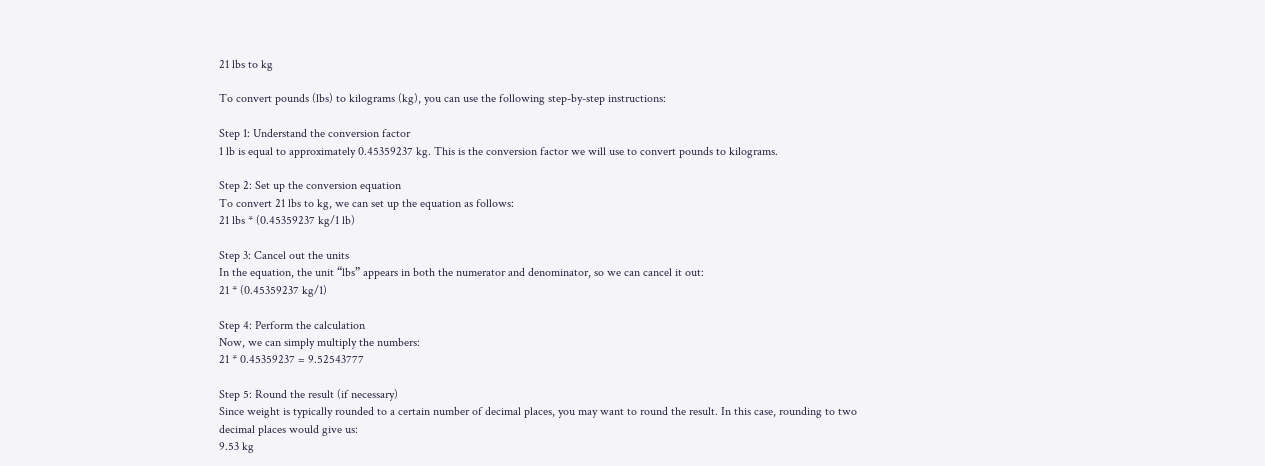21 lbs to kg

To convert pounds (lbs) to kilograms (kg), you can use the following step-by-step instructions:

Step 1: Understand the conversion factor
1 lb is equal to approximately 0.45359237 kg. This is the conversion factor we will use to convert pounds to kilograms.

Step 2: Set up the conversion equation
To convert 21 lbs to kg, we can set up the equation as follows:
21 lbs * (0.45359237 kg/1 lb)

Step 3: Cancel out the units
In the equation, the unit “lbs” appears in both the numerator and denominator, so we can cancel it out:
21 * (0.45359237 kg/1)

Step 4: Perform the calculation
Now, we can simply multiply the numbers:
21 * 0.45359237 = 9.52543777

Step 5: Round the result (if necessary)
Since weight is typically rounded to a certain number of decimal places, you may want to round the result. In this case, rounding to two decimal places would give us:
9.53 kg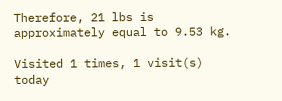Therefore, 21 lbs is approximately equal to 9.53 kg.

Visited 1 times, 1 visit(s) today